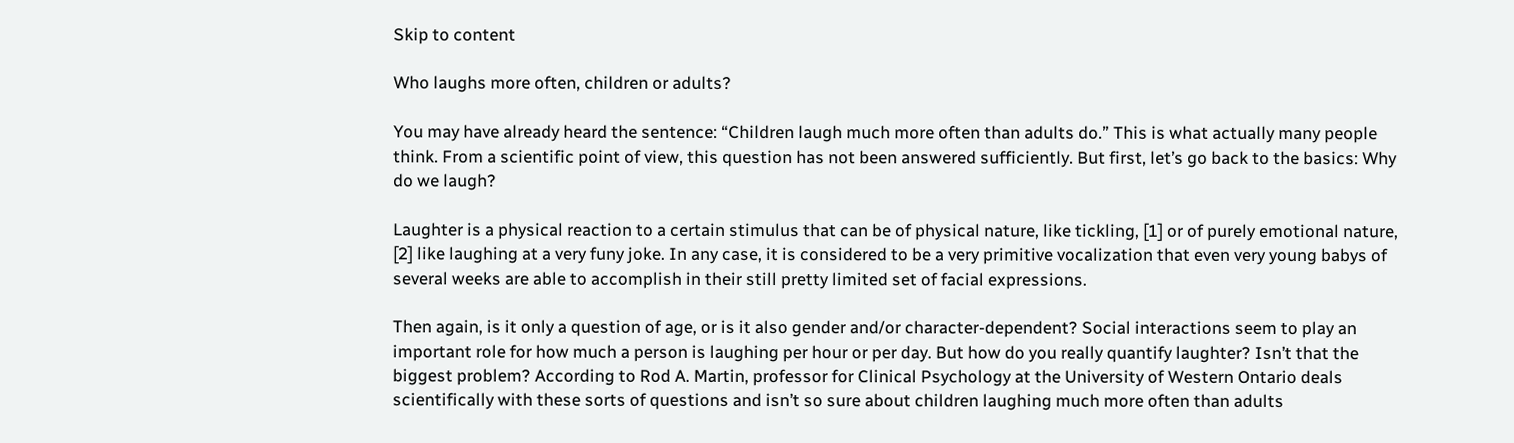Skip to content

Who laughs more often, children or adults?

You may have already heard the sentence: “Children laugh much more often than adults do.” This is what actually many people think. From a scientific point of view, this question has not been answered sufficiently. But first, let’s go back to the basics: Why do we laugh?

Laughter is a physical reaction to a certain stimulus that can be of physical nature, like tickling, [1] or of purely emotional nature, [2] like laughing at a very funy joke. In any case, it is considered to be a very primitive vocalization that even very young babys of several weeks are able to accomplish in their still pretty limited set of facial expressions.

Then again, is it only a question of age, or is it also gender and/or character-dependent? Social interactions seem to play an important role for how much a person is laughing per hour or per day. But how do you really quantify laughter? Isn’t that the biggest problem? According to Rod A. Martin, professor for Clinical Psychology at the University of Western Ontario deals scientifically with these sorts of questions and isn’t so sure about children laughing much more often than adults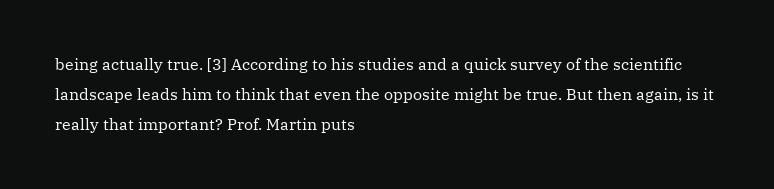being actually true. [3] According to his studies and a quick survey of the scientific landscape leads him to think that even the opposite might be true. But then again, is it really that important? Prof. Martin puts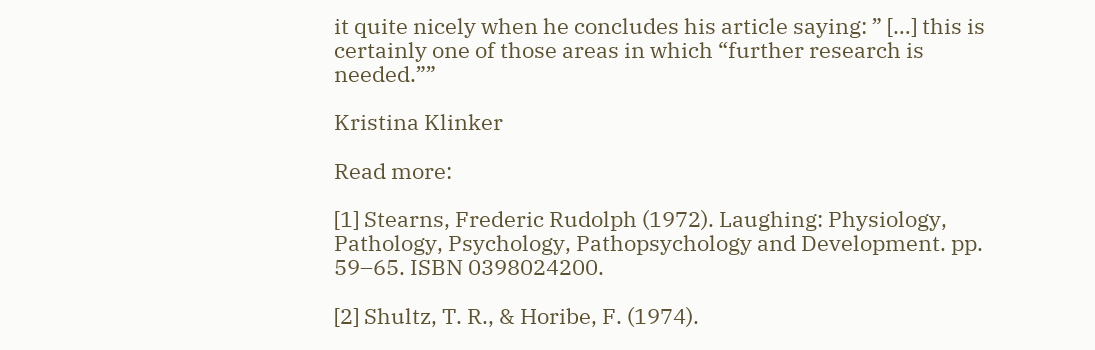it quite nicely when he concludes his article saying: ” […] this is certainly one of those areas in which “further research is needed.””

Kristina Klinker

Read more:

[1] Stearns, Frederic Rudolph (1972). Laughing: Physiology, Pathology, Psychology, Pathopsychology and Development. pp. 59–65. ISBN 0398024200.

[2] Shultz, T. R., & Horibe, F. (1974).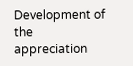Development of the appreciation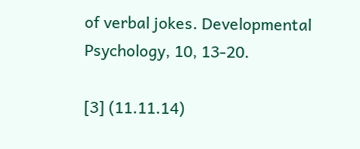of verbal jokes. Developmental Psychology, 10, 13-20.

[3] (11.11.14)